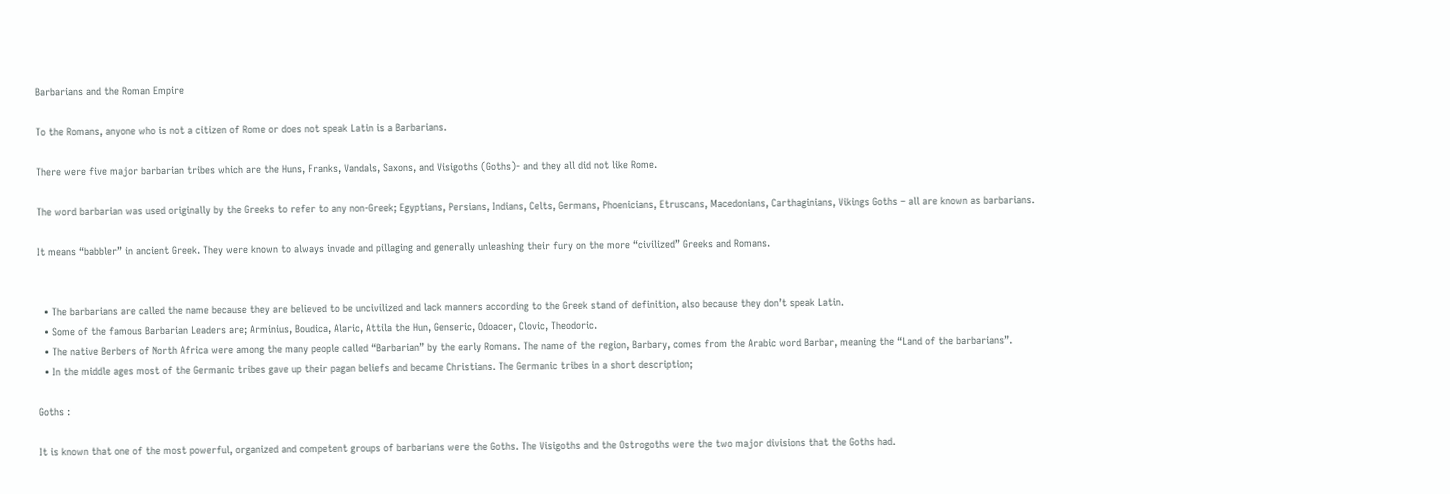Barbarians and the Roman Empire

To the Romans, anyone who is not a citizen of Rome or does not speak Latin is a Barbarians.

There were five major barbarian tribes which are the Huns, Franks, Vandals, Saxons, and Visigoths (Goths)- and they all did not like Rome.

The word barbarian was used originally by the Greeks to refer to any non-Greek; Egyptians, Persians, Indians, Celts, Germans, Phoenicians, Etruscans, Macedonians, Carthaginians, Vikings Goths – all are known as barbarians.

It means “babbler” in ancient Greek. They were known to always invade and pillaging and generally unleashing their fury on the more “civilized” Greeks and Romans.


  • The barbarians are called the name because they are believed to be uncivilized and lack manners according to the Greek stand of definition, also because they don’t speak Latin.
  • Some of the famous Barbarian Leaders are; Arminius, Boudica, Alaric, Attila the Hun, Genseric, Odoacer, Clovic, Theodoric.
  • The native Berbers of North Africa were among the many people called “Barbarian” by the early Romans. The name of the region, Barbary, comes from the Arabic word Barbar, meaning the “Land of the barbarians”.
  • In the middle ages most of the Germanic tribes gave up their pagan beliefs and became Christians. The Germanic tribes in a short description;

Goths :

It is known that one of the most powerful, organized and competent groups of barbarians were the Goths. The Visigoths and the Ostrogoths were the two major divisions that the Goths had.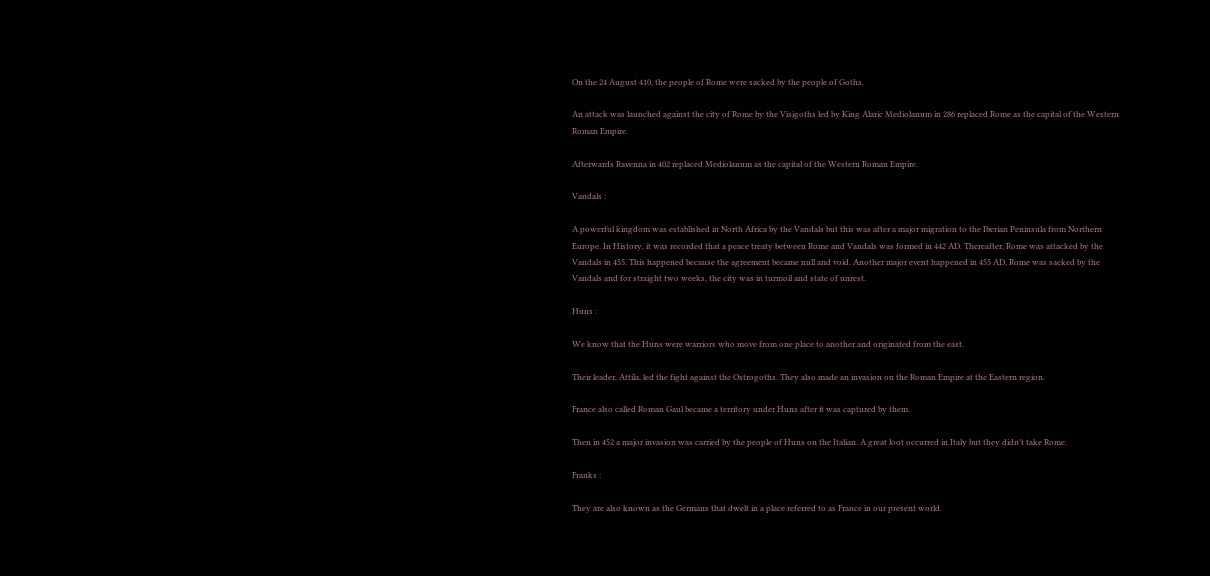On the 24 August 410, the people of Rome were sacked by the people of Goths.

An attack was launched against the city of Rome by the Visigoths led by King Alaric Mediolanum in 286 replaced Rome as the capital of the Western Roman Empire.

Afterwards Ravenna in 402 replaced Mediolanum as the capital of the Western Roman Empire.

Vandals :

A powerful kingdom was established in North Africa by the Vandals but this was after a major migration to the Iberian Peninsula from Northern Europe. In History, it was recorded that a peace treaty between Rome and Vandals was formed in 442 AD. Thereafter, Rome was attacked by the Vandals in 455. This happened because the agreement became null and void. Another major event happened in 455 AD, Rome was sacked by the Vandals and for straight two weeks, the city was in turmoil and state of unrest.

Huns :

We know that the Huns were warriors who move from one place to another and originated from the east.

Their leader, Attila, led the fight against the Ostrogoths. They also made an invasion on the Roman Empire at the Eastern region.

France also called Roman Gaul became a territory under Huns after it was captured by them.

Then in 452 a major invasion was carried by the people of Huns on the Italian. A great loot occurred in Italy but they didn’t take Rome.

Franks :

They are also known as the Germans that dwelt in a place referred to as France in our present world.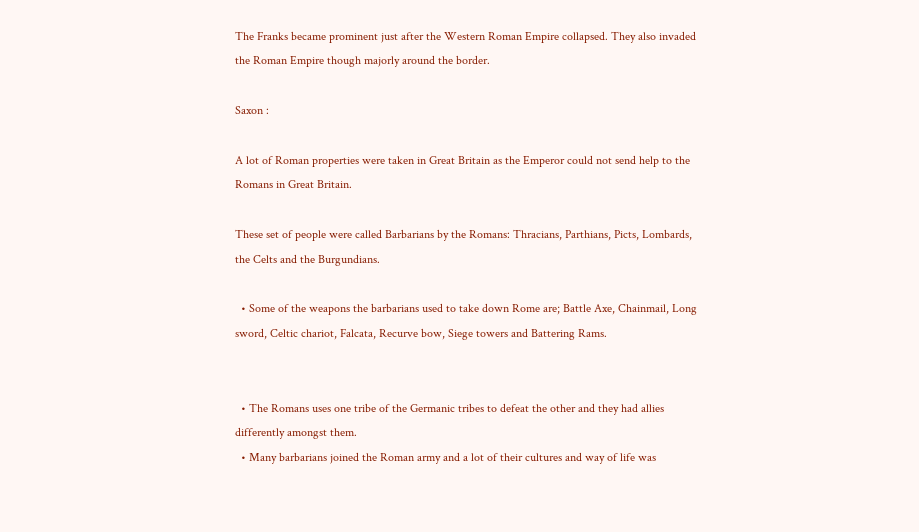The Franks became prominent just after the Western Roman Empire collapsed. They also invaded the Roman Empire though majorly around the border.

Saxon :

A lot of Roman properties were taken in Great Britain as the Emperor could not send help to the Romans in Great Britain.

These set of people were called Barbarians by the Romans: Thracians, Parthians, Picts, Lombards, the Celts and the Burgundians.

  • Some of the weapons the barbarians used to take down Rome are; Battle Axe, Chainmail, Long sword, Celtic chariot, Falcata, Recurve bow, Siege towers and Battering Rams.


  • The Romans uses one tribe of the Germanic tribes to defeat the other and they had allies differently amongst them.
  • Many barbarians joined the Roman army and a lot of their cultures and way of life was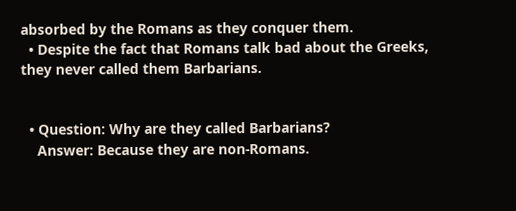absorbed by the Romans as they conquer them.
  • Despite the fact that Romans talk bad about the Greeks, they never called them Barbarians.


  • Question: Why are they called Barbarians?
    Answer: Because they are non-Romans.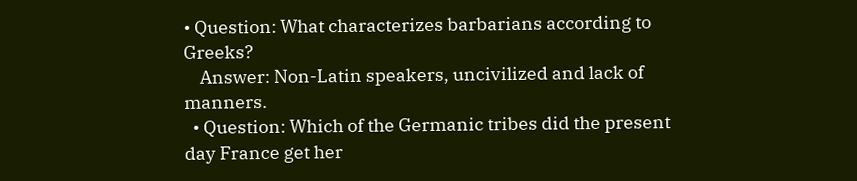• Question: What characterizes barbarians according to Greeks?
    Answer: Non-Latin speakers, uncivilized and lack of manners.
  • Question: Which of the Germanic tribes did the present day France get her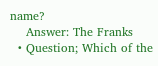name?
    Answer: The Franks
  • Question; Which of the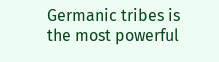Germanic tribes is the most powerful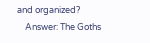and organized?
    Answer: The Goths